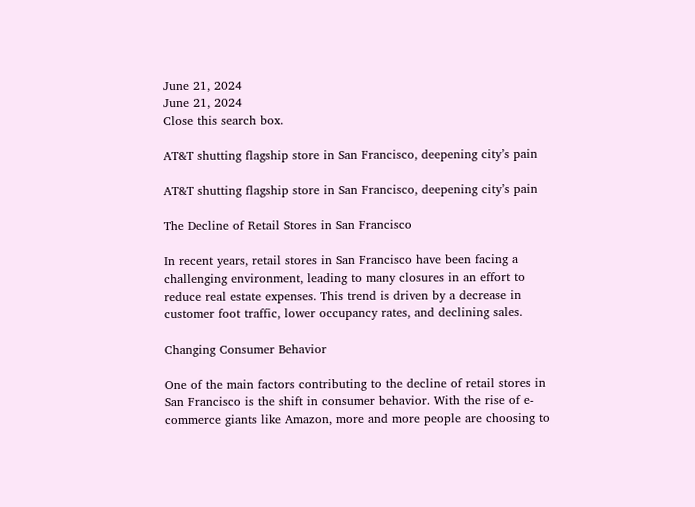June 21, 2024
June 21, 2024
Close this search box.

AT&T shutting flagship store in San Francisco, deepening city’s pain

AT&T shutting flagship store in San Francisco, deepening city’s pain

The Decline of Retail Stores in San Francisco

In recent years, retail stores in San Francisco have been facing a challenging environment, leading to many closures in an effort to reduce real estate expenses. This trend is driven by a decrease in customer foot traffic, lower occupancy rates, and declining sales.

Changing Consumer Behavior

One of the main factors contributing to the decline of retail stores in San Francisco is the shift in consumer behavior. With the rise of e-commerce giants like Amazon, more and more people are choosing to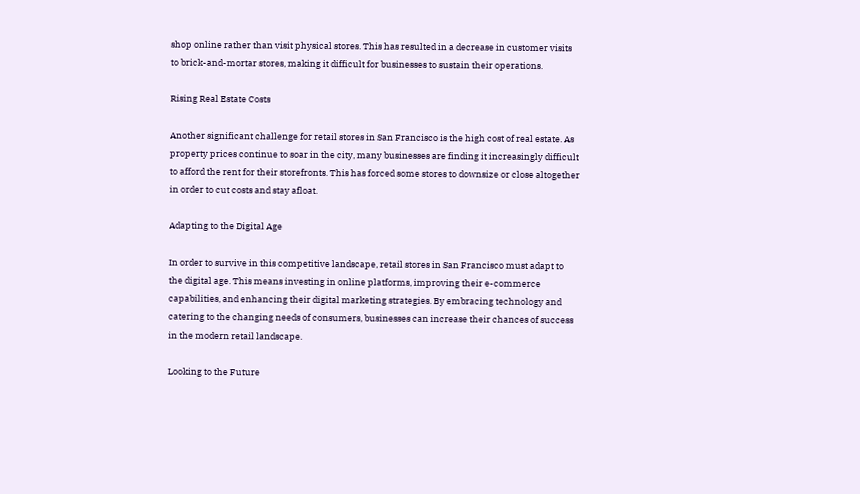shop online rather than visit physical stores. This has resulted in a decrease in customer visits to brick-and-mortar stores, making it difficult for businesses to sustain their operations.

Rising Real Estate Costs

Another significant challenge for retail stores in San Francisco is the high cost of real estate. As property prices continue to soar in the city, many businesses are finding it increasingly difficult to afford the rent for their storefronts. This has forced some stores to downsize or close altogether in order to cut costs and stay afloat.

Adapting to the Digital Age

In order to survive in this competitive landscape, retail stores in San Francisco must adapt to the digital age. This means investing in online platforms, improving their e-commerce capabilities, and enhancing their digital marketing strategies. By embracing technology and catering to the changing needs of consumers, businesses can increase their chances of success in the modern retail landscape.

Looking to the Future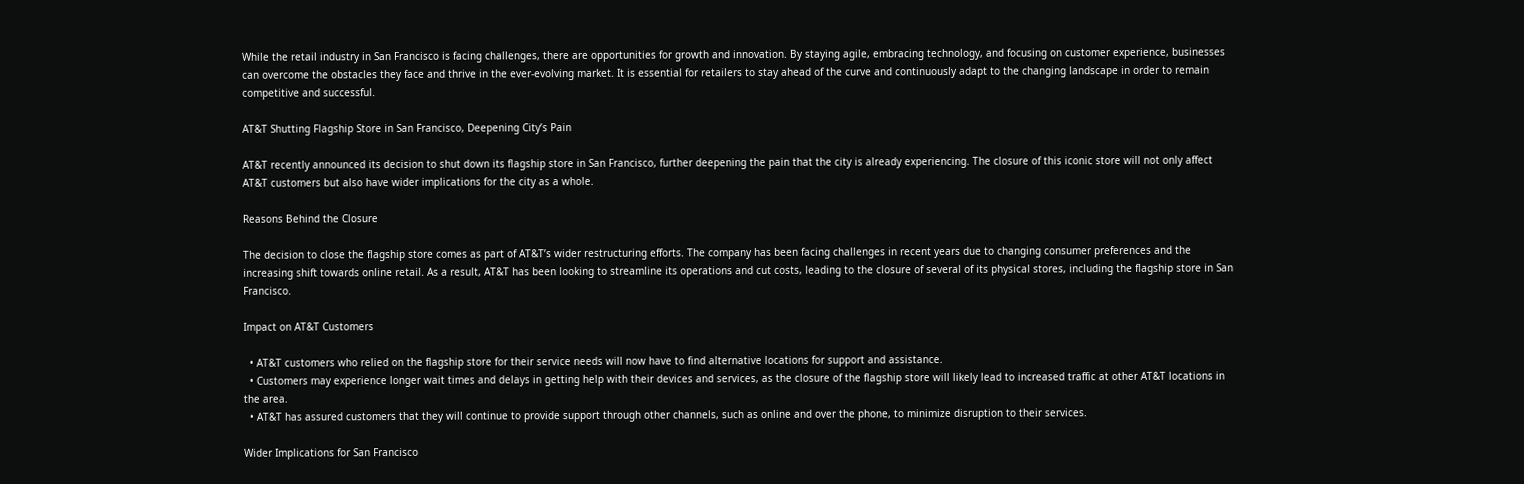While the retail industry in San Francisco is facing challenges, there are opportunities for growth and innovation. By staying agile, embracing technology, and focusing on customer experience, businesses can overcome the obstacles they face and thrive in the ever-evolving market. It is essential for retailers to stay ahead of the curve and continuously adapt to the changing landscape in order to remain competitive and successful.

AT&T Shutting Flagship Store in San Francisco, Deepening City’s Pain

AT&T recently announced its decision to shut down its flagship store in San Francisco, further deepening the pain that the city is already experiencing. The closure of this iconic store will not only affect AT&T customers but also have wider implications for the city as a whole.

Reasons Behind the Closure

The decision to close the flagship store comes as part of AT&T’s wider restructuring efforts. The company has been facing challenges in recent years due to changing consumer preferences and the increasing shift towards online retail. As a result, AT&T has been looking to streamline its operations and cut costs, leading to the closure of several of its physical stores, including the flagship store in San Francisco.

Impact on AT&T Customers

  • AT&T customers who relied on the flagship store for their service needs will now have to find alternative locations for support and assistance.
  • Customers may experience longer wait times and delays in getting help with their devices and services, as the closure of the flagship store will likely lead to increased traffic at other AT&T locations in the area.
  • AT&T has assured customers that they will continue to provide support through other channels, such as online and over the phone, to minimize disruption to their services.

Wider Implications for San Francisco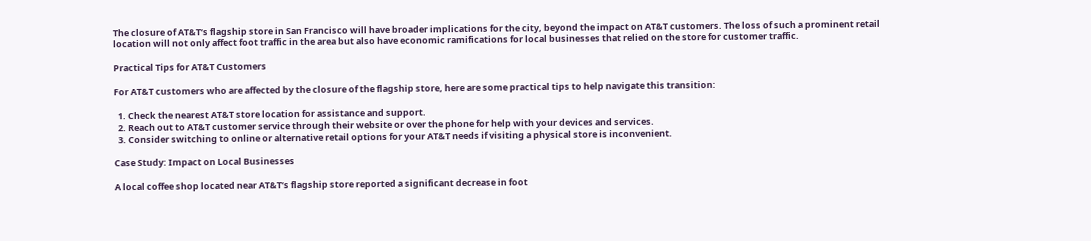The closure of AT&T’s flagship store in San Francisco will have broader implications for the city, beyond the impact on AT&T customers. The loss of such a prominent retail location will not only affect foot traffic in the area but also have economic ramifications for local businesses that relied on the store for customer traffic.

Practical Tips for AT&T Customers

For AT&T customers who are affected by the closure of the flagship store, here are some practical tips to help navigate this transition:

  1. Check the nearest AT&T store location for assistance and support.
  2. Reach out to AT&T customer service through their website or over the phone for help with your devices and services.
  3. Consider switching to online or alternative retail options for your AT&T needs if visiting a physical store is inconvenient.

Case Study: Impact on Local Businesses

A local coffee shop located near AT&T’s flagship store reported a significant decrease in foot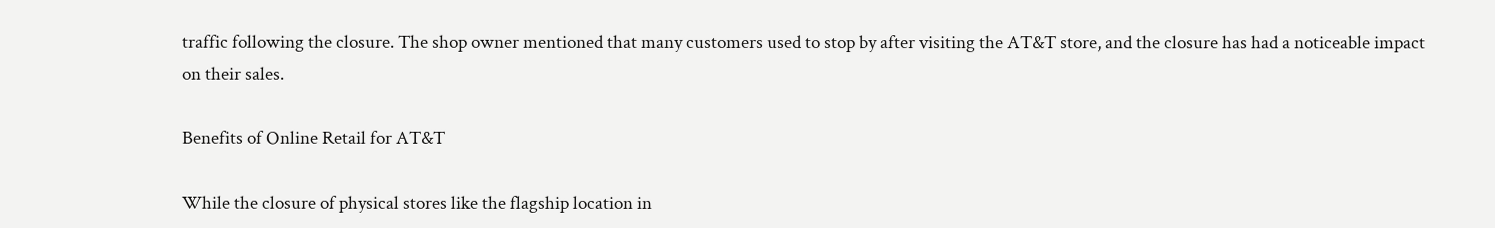traffic following the closure. The shop owner mentioned that many customers used to stop by after visiting the AT&T store, and the closure has had a noticeable impact on their sales.

Benefits of Online Retail for AT&T

While the closure of physical stores like the flagship location in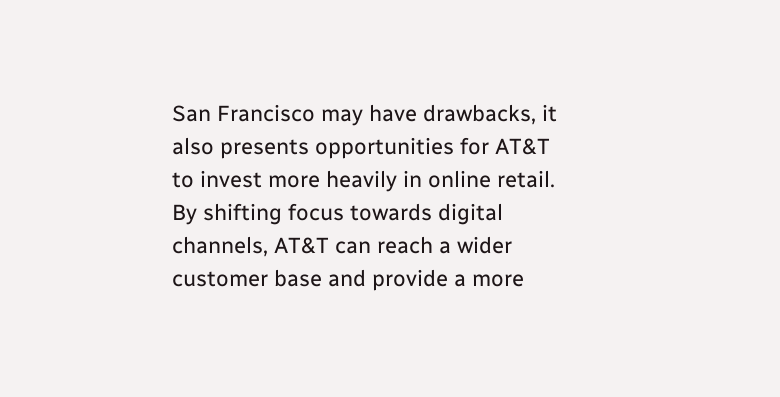San Francisco may have drawbacks, it also presents opportunities for AT&T to invest more heavily in online retail. By shifting focus towards digital channels, AT&T can reach a wider customer base and provide a more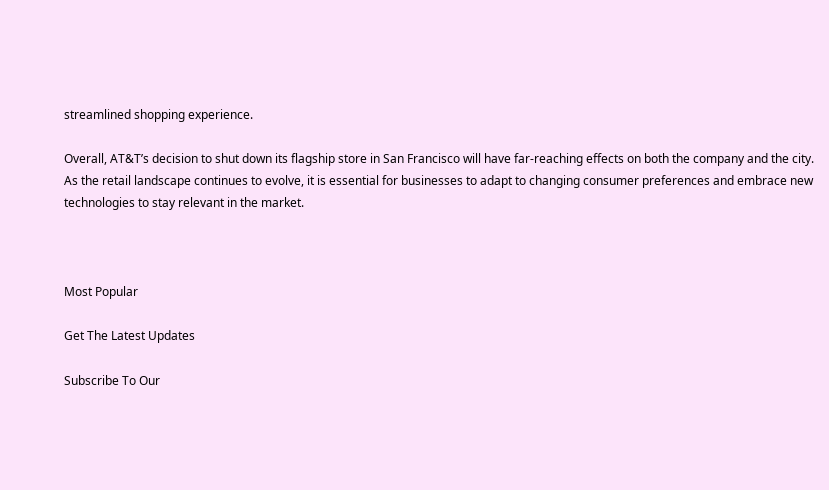streamlined shopping experience.

Overall, AT&T’s decision to shut down its flagship store in San Francisco will have far-reaching effects on both the company and the city. As the retail landscape continues to evolve, it is essential for businesses to adapt to changing consumer preferences and embrace new technologies to stay relevant in the market.



Most Popular

Get The Latest Updates

Subscribe To Our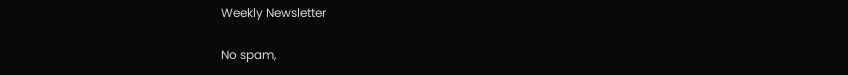Weekly Newsletter

No spam,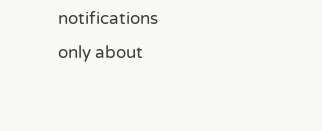notifications only about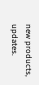new products, updates.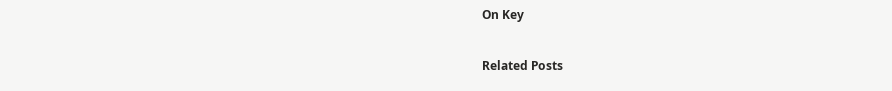On Key

Related Posts